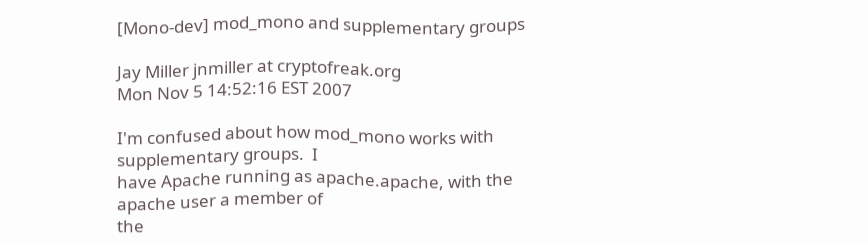[Mono-dev] mod_mono and supplementary groups

Jay Miller jnmiller at cryptofreak.org
Mon Nov 5 14:52:16 EST 2007

I'm confused about how mod_mono works with supplementary groups.  I
have Apache running as apache.apache, with the apache user a member of
the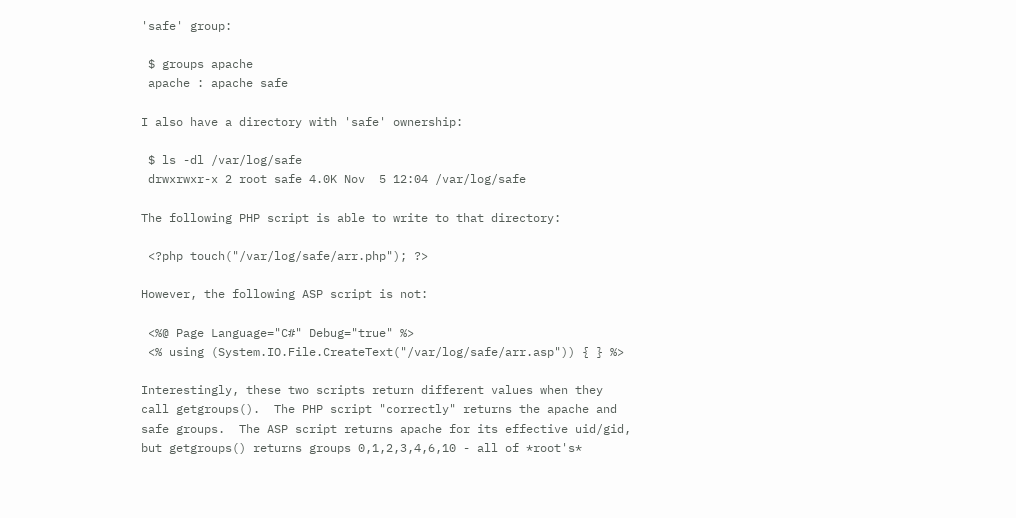'safe' group:

 $ groups apache
 apache : apache safe

I also have a directory with 'safe' ownership:

 $ ls -dl /var/log/safe
 drwxrwxr-x 2 root safe 4.0K Nov  5 12:04 /var/log/safe

The following PHP script is able to write to that directory:

 <?php touch("/var/log/safe/arr.php"); ?>

However, the following ASP script is not:

 <%@ Page Language="C#" Debug="true" %>
 <% using (System.IO.File.CreateText("/var/log/safe/arr.asp")) { } %>

Interestingly, these two scripts return different values when they
call getgroups().  The PHP script "correctly" returns the apache and
safe groups.  The ASP script returns apache for its effective uid/gid,
but getgroups() returns groups 0,1,2,3,4,6,10 - all of *root's*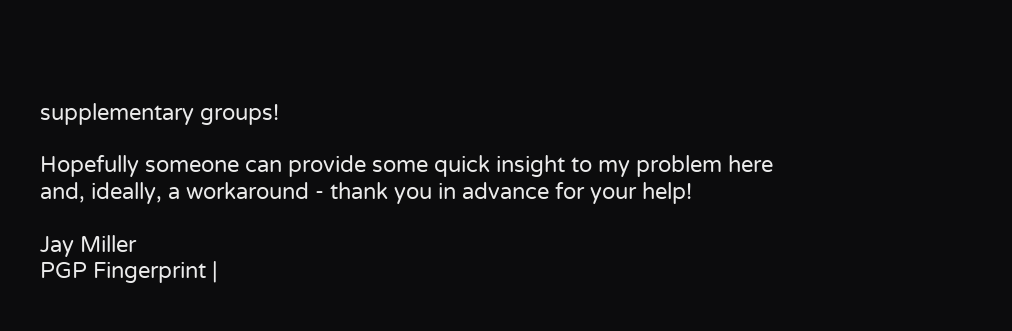supplementary groups!

Hopefully someone can provide some quick insight to my problem here
and, ideally, a workaround - thank you in advance for your help!

Jay Miller
PGP Fingerprint |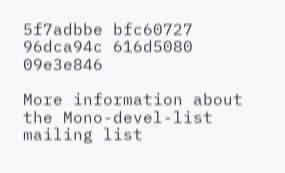5f7adbbe bfc60727 96dca94c 616d5080 09e3e846

More information about the Mono-devel-list mailing list